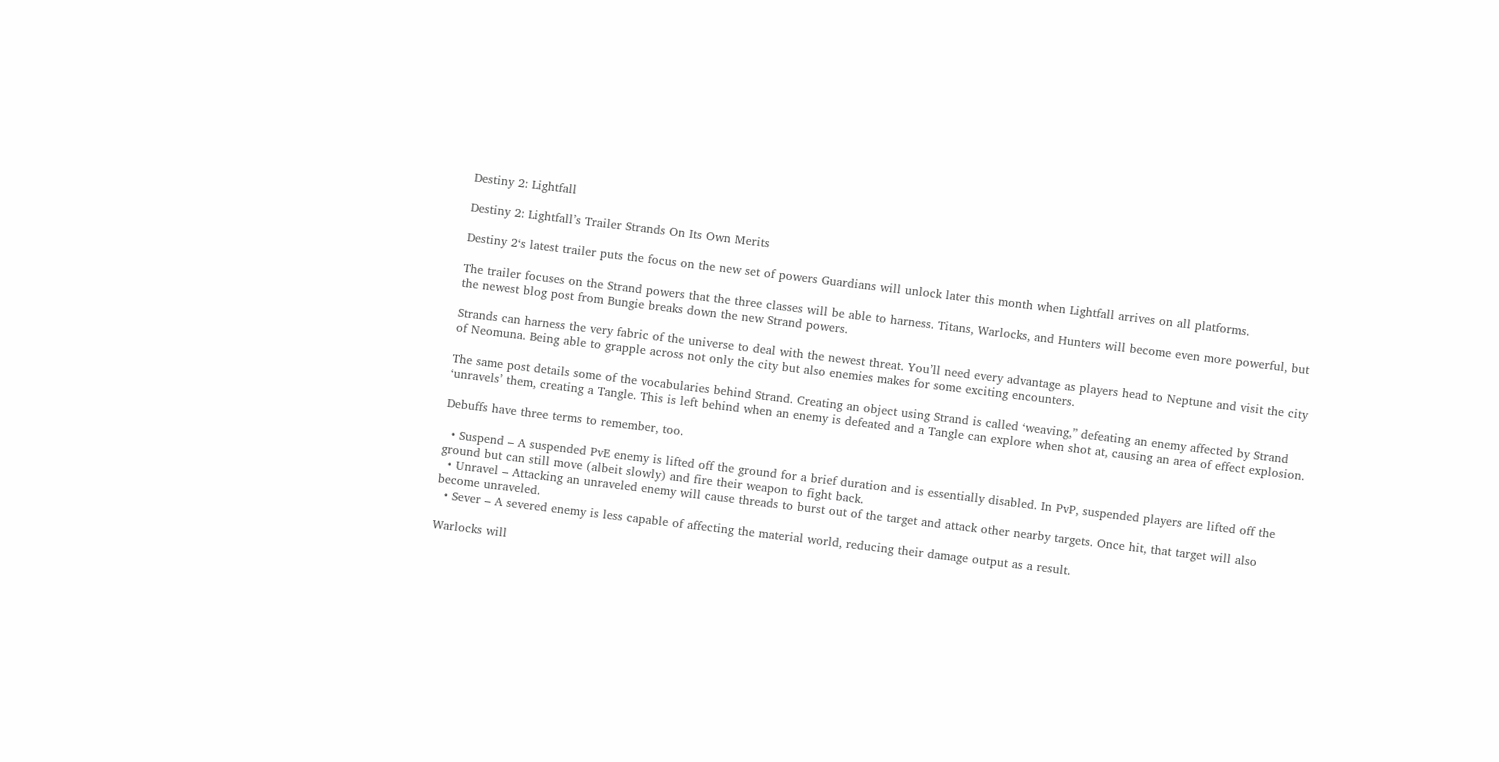Destiny 2: Lightfall

Destiny 2: Lightfall’s Trailer Strands On Its Own Merits

Destiny 2‘s latest trailer puts the focus on the new set of powers Guardians will unlock later this month when Lightfall arrives on all platforms.

The trailer focuses on the Strand powers that the three classes will be able to harness. Titans, Warlocks, and Hunters will become even more powerful, but the newest blog post from Bungie breaks down the new Strand powers.

Strands can harness the very fabric of the universe to deal with the newest threat. You’ll need every advantage as players head to Neptune and visit the city of Neomuna. Being able to grapple across not only the city but also enemies makes for some exciting encounters.

The same post details some of the vocabularies behind Strand. Creating an object using Strand is called ‘weaving,” defeating an enemy affected by Strand ‘unravels’ them, creating a Tangle. This is left behind when an enemy is defeated and a Tangle can explore when shot at, causing an area of effect explosion.

Debuffs have three terms to remember, too.

  • Suspend – A suspended PvE enemy is lifted off the ground for a brief duration and is essentially disabled. In PvP, suspended players are lifted off the ground but can still move (albeit slowly) and fire their weapon to fight back.
  • Unravel – Attacking an unraveled enemy will cause threads to burst out of the target and attack other nearby targets. Once hit, that target will also become unraveled.
  • Sever – A severed enemy is less capable of affecting the material world, reducing their damage output as a result.

Warlocks will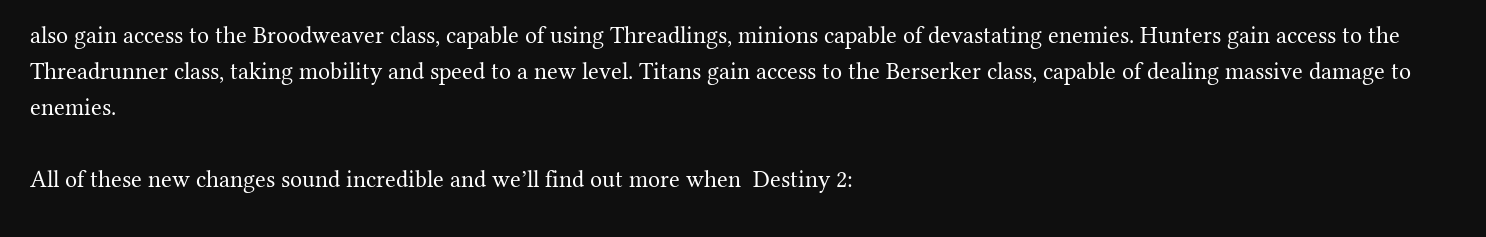also gain access to the Broodweaver class, capable of using Threadlings, minions capable of devastating enemies. Hunters gain access to the Threadrunner class, taking mobility and speed to a new level. Titans gain access to the Berserker class, capable of dealing massive damage to enemies.

All of these new changes sound incredible and we’ll find out more when  Destiny 2: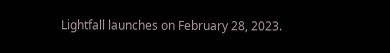Lightfall launches on February 28, 2023.